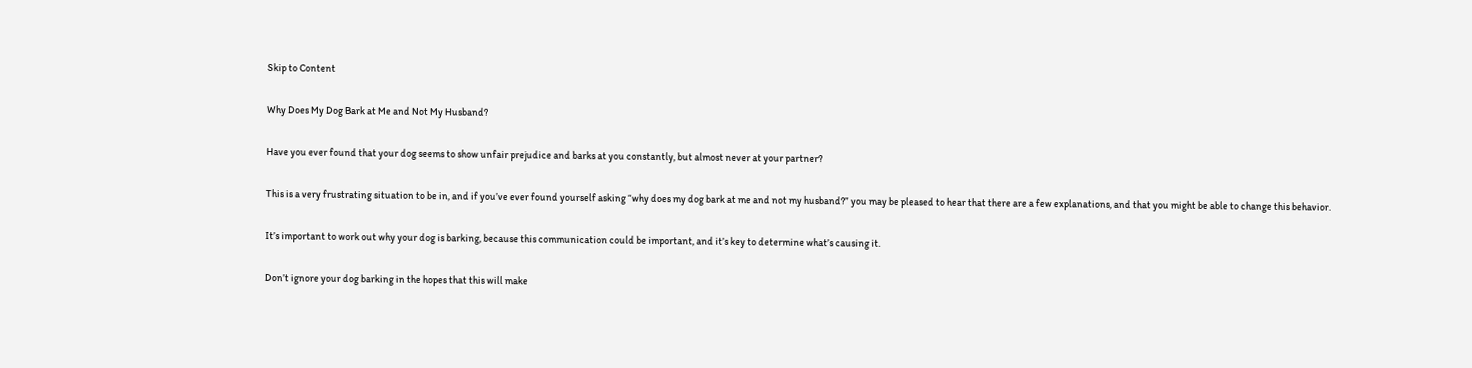Skip to Content

Why Does My Dog Bark at Me and Not My Husband?

Have you ever found that your dog seems to show unfair prejudice and barks at you constantly, but almost never at your partner?

This is a very frustrating situation to be in, and if you’ve ever found yourself asking “why does my dog bark at me and not my husband?” you may be pleased to hear that there are a few explanations, and that you might be able to change this behavior.

It’s important to work out why your dog is barking, because this communication could be important, and it’s key to determine what’s causing it.

Don’t ignore your dog barking in the hopes that this will make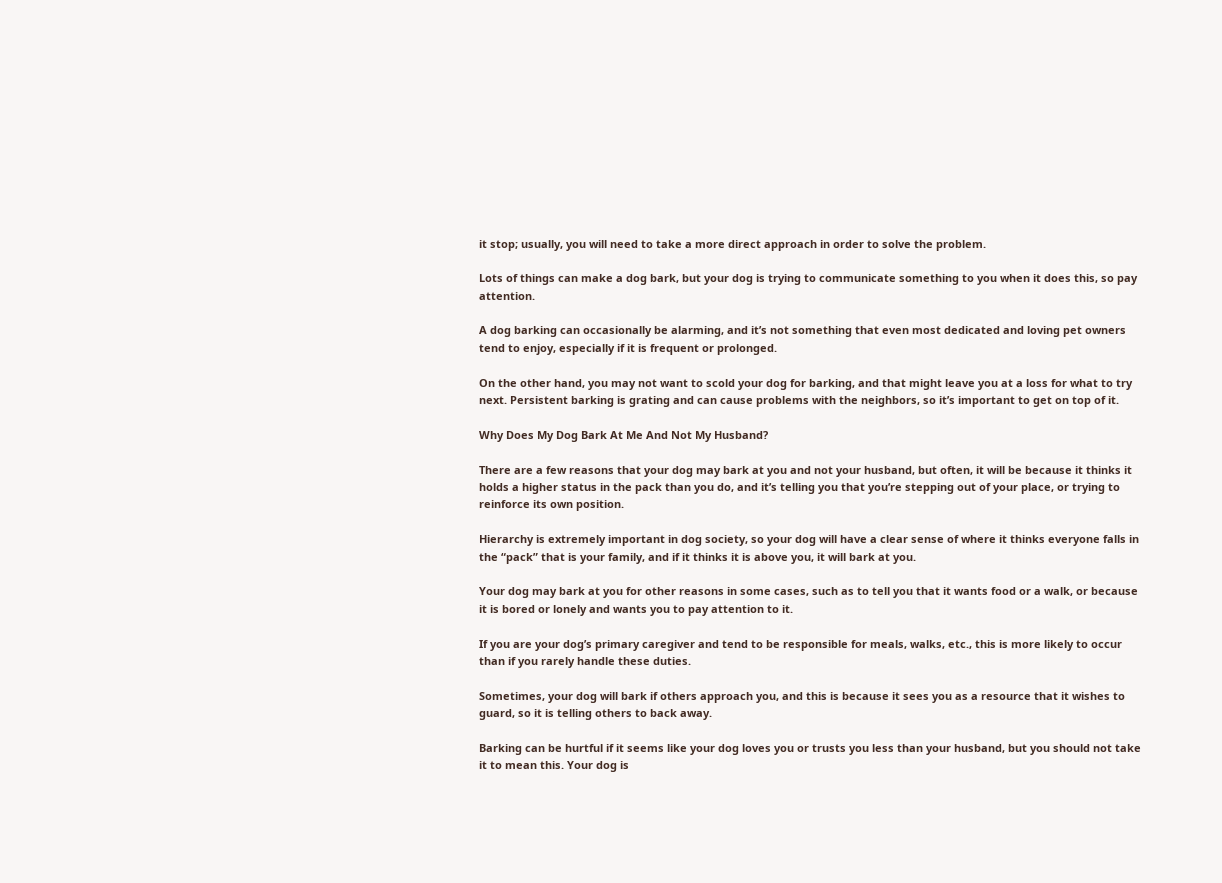it stop; usually, you will need to take a more direct approach in order to solve the problem.

Lots of things can make a dog bark, but your dog is trying to communicate something to you when it does this, so pay attention.

A dog barking can occasionally be alarming, and it’s not something that even most dedicated and loving pet owners tend to enjoy, especially if it is frequent or prolonged.

On the other hand, you may not want to scold your dog for barking, and that might leave you at a loss for what to try next. Persistent barking is grating and can cause problems with the neighbors, so it’s important to get on top of it.

Why Does My Dog Bark At Me And Not My Husband?

There are a few reasons that your dog may bark at you and not your husband, but often, it will be because it thinks it holds a higher status in the pack than you do, and it’s telling you that you’re stepping out of your place, or trying to reinforce its own position.

Hierarchy is extremely important in dog society, so your dog will have a clear sense of where it thinks everyone falls in the “pack” that is your family, and if it thinks it is above you, it will bark at you.

Your dog may bark at you for other reasons in some cases, such as to tell you that it wants food or a walk, or because it is bored or lonely and wants you to pay attention to it.

If you are your dog’s primary caregiver and tend to be responsible for meals, walks, etc., this is more likely to occur than if you rarely handle these duties.

Sometimes, your dog will bark if others approach you, and this is because it sees you as a resource that it wishes to guard, so it is telling others to back away.

Barking can be hurtful if it seems like your dog loves you or trusts you less than your husband, but you should not take it to mean this. Your dog is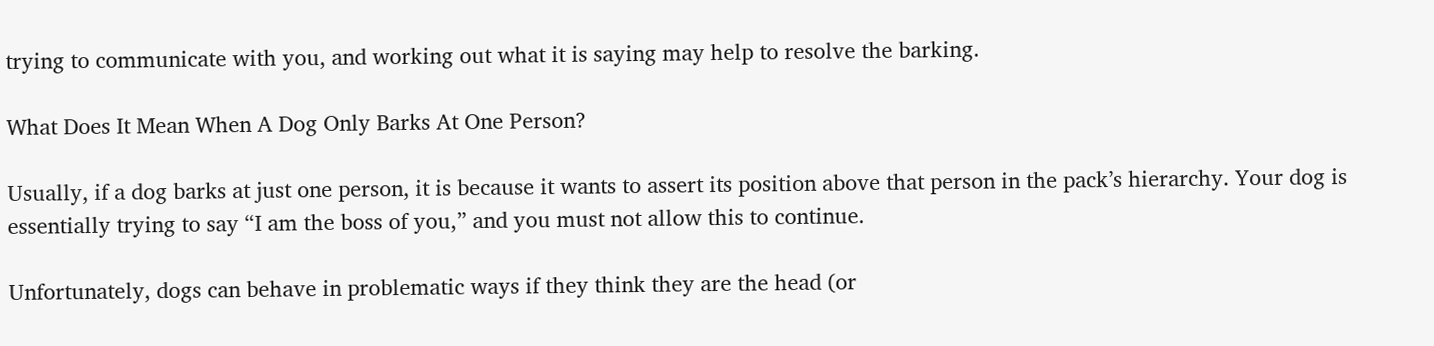trying to communicate with you, and working out what it is saying may help to resolve the barking.

What Does It Mean When A Dog Only Barks At One Person?

Usually, if a dog barks at just one person, it is because it wants to assert its position above that person in the pack’s hierarchy. Your dog is essentially trying to say “I am the boss of you,” and you must not allow this to continue.

Unfortunately, dogs can behave in problematic ways if they think they are the head (or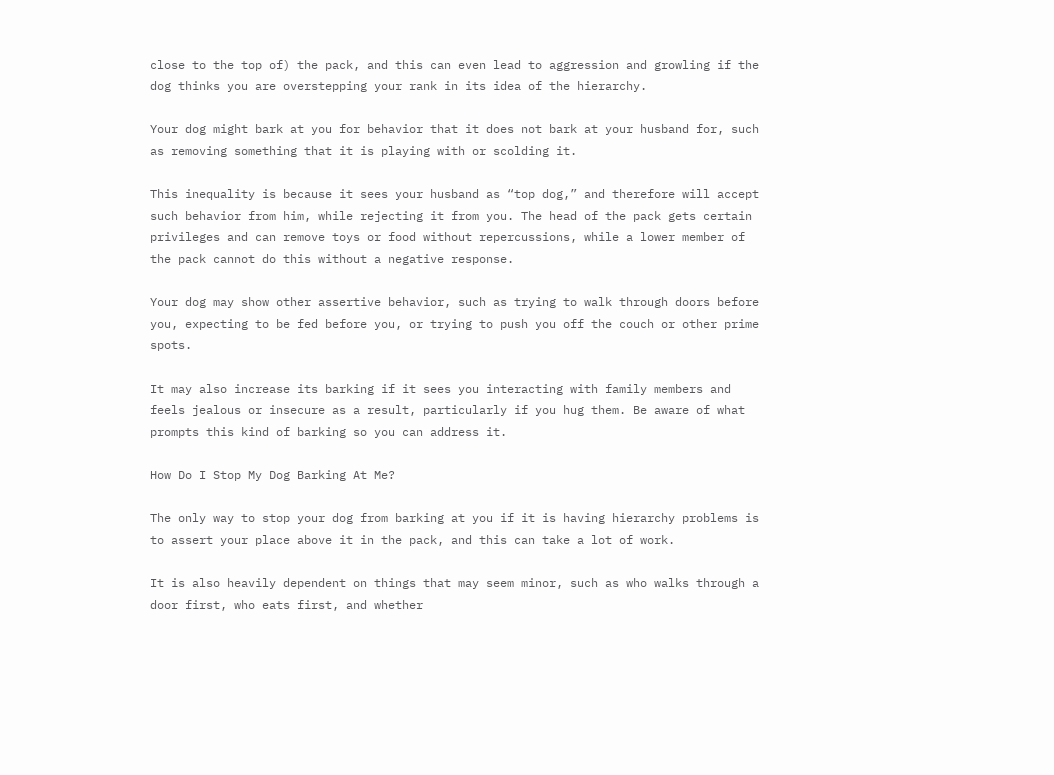close to the top of) the pack, and this can even lead to aggression and growling if the dog thinks you are overstepping your rank in its idea of the hierarchy.

Your dog might bark at you for behavior that it does not bark at your husband for, such as removing something that it is playing with or scolding it.

This inequality is because it sees your husband as “top dog,” and therefore will accept such behavior from him, while rejecting it from you. The head of the pack gets certain privileges and can remove toys or food without repercussions, while a lower member of the pack cannot do this without a negative response.

Your dog may show other assertive behavior, such as trying to walk through doors before you, expecting to be fed before you, or trying to push you off the couch or other prime spots.

It may also increase its barking if it sees you interacting with family members and feels jealous or insecure as a result, particularly if you hug them. Be aware of what prompts this kind of barking so you can address it.

How Do I Stop My Dog Barking At Me?

The only way to stop your dog from barking at you if it is having hierarchy problems is to assert your place above it in the pack, and this can take a lot of work.

It is also heavily dependent on things that may seem minor, such as who walks through a door first, who eats first, and whether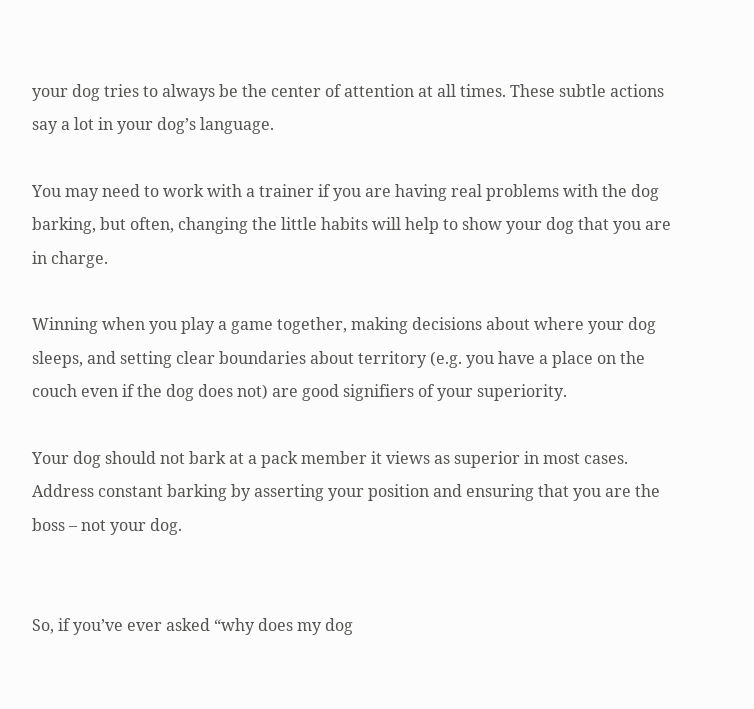your dog tries to always be the center of attention at all times. These subtle actions say a lot in your dog’s language.

You may need to work with a trainer if you are having real problems with the dog barking, but often, changing the little habits will help to show your dog that you are in charge.

Winning when you play a game together, making decisions about where your dog sleeps, and setting clear boundaries about territory (e.g. you have a place on the couch even if the dog does not) are good signifiers of your superiority.

Your dog should not bark at a pack member it views as superior in most cases. Address constant barking by asserting your position and ensuring that you are the boss – not your dog.


So, if you’ve ever asked “why does my dog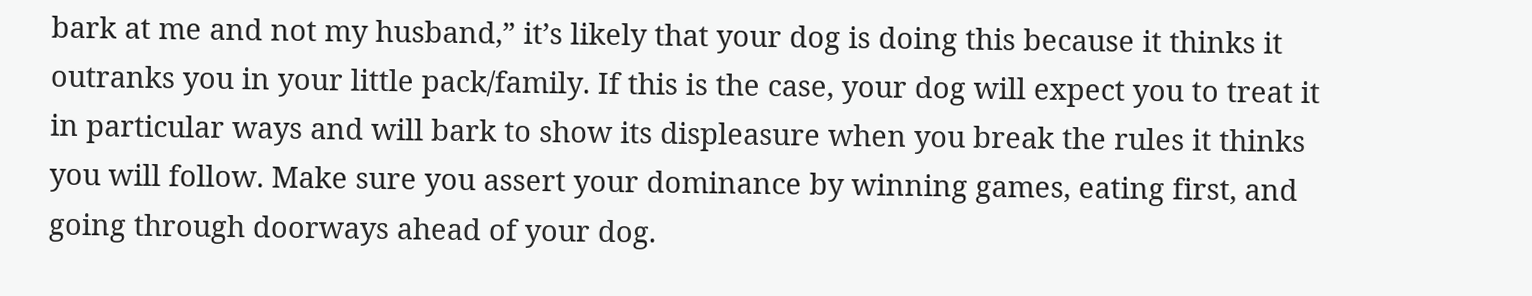bark at me and not my husband,” it’s likely that your dog is doing this because it thinks it outranks you in your little pack/family. If this is the case, your dog will expect you to treat it in particular ways and will bark to show its displeasure when you break the rules it thinks you will follow. Make sure you assert your dominance by winning games, eating first, and going through doorways ahead of your dog.